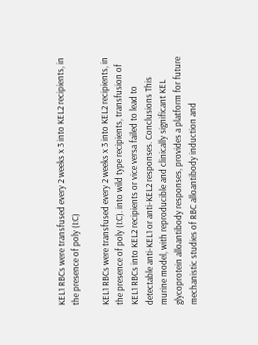KEL1 RBCs were transfused every 2 weeks x 3 into KEL2 recipients, in the presence of poly (I:C)

KEL1 RBCs were transfused every 2 weeks x 3 into KEL2 recipients, in the presence of poly (I:C). into wild type recipients, transfusion of KEL1 RBCs into KEL2 recipients or vice versa failed to lead to detectable anti-KEL1 or anti-KEL2 responses. Conclusions This murine model, with reproducible and clinically significant KEL glycoprotein alloantibody responses, provides a platform for future mechanistic studies of RBC alloantibody induction and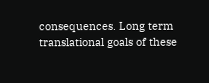consequences. Long term translational goals of these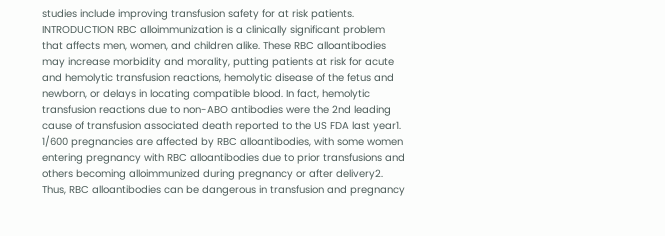studies include improving transfusion safety for at risk patients. INTRODUCTION RBC alloimmunization is a clinically significant problem that affects men, women, and children alike. These RBC alloantibodies may increase morbidity and morality, putting patients at risk for acute and hemolytic transfusion reactions, hemolytic disease of the fetus and newborn, or delays in locating compatible blood. In fact, hemolytic transfusion reactions due to non-ABO antibodies were the 2nd leading cause of transfusion associated death reported to the US FDA last year1. 1/600 pregnancies are affected by RBC alloantibodies, with some women entering pregnancy with RBC alloantibodies due to prior transfusions and others becoming alloimmunized during pregnancy or after delivery2. Thus, RBC alloantibodies can be dangerous in transfusion and pregnancy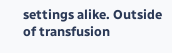settings alike. Outside of transfusion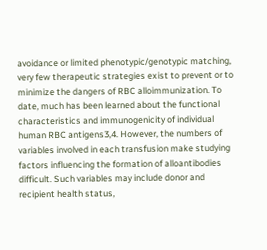avoidance or limited phenotypic/genotypic matching, very few therapeutic strategies exist to prevent or to minimize the dangers of RBC alloimmunization. To date, much has been learned about the functional characteristics and immunogenicity of individual human RBC antigens3,4. However, the numbers of variables involved in each transfusion make studying factors influencing the formation of alloantibodies difficult. Such variables may include donor and recipient health status,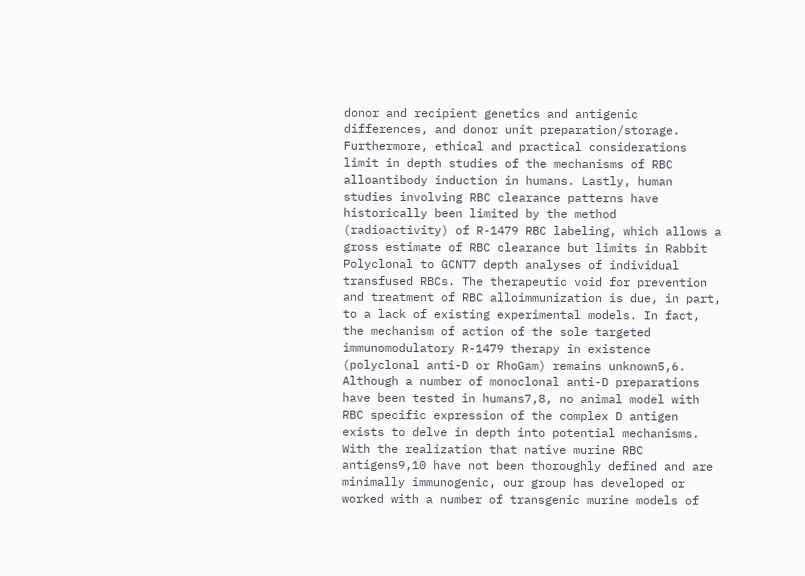donor and recipient genetics and antigenic differences, and donor unit preparation/storage. Furthermore, ethical and practical considerations limit in depth studies of the mechanisms of RBC alloantibody induction in humans. Lastly, human studies involving RBC clearance patterns have historically been limited by the method (radioactivity) of R-1479 RBC labeling, which allows a gross estimate of RBC clearance but limits in Rabbit Polyclonal to GCNT7 depth analyses of individual transfused RBCs. The therapeutic void for prevention and treatment of RBC alloimmunization is due, in part, to a lack of existing experimental models. In fact, the mechanism of action of the sole targeted immunomodulatory R-1479 therapy in existence (polyclonal anti-D or RhoGam) remains unknown5,6. Although a number of monoclonal anti-D preparations have been tested in humans7,8, no animal model with RBC specific expression of the complex D antigen exists to delve in depth into potential mechanisms. With the realization that native murine RBC antigens9,10 have not been thoroughly defined and are minimally immunogenic, our group has developed or worked with a number of transgenic murine models of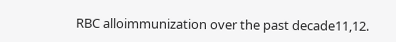RBC alloimmunization over the past decade11,12.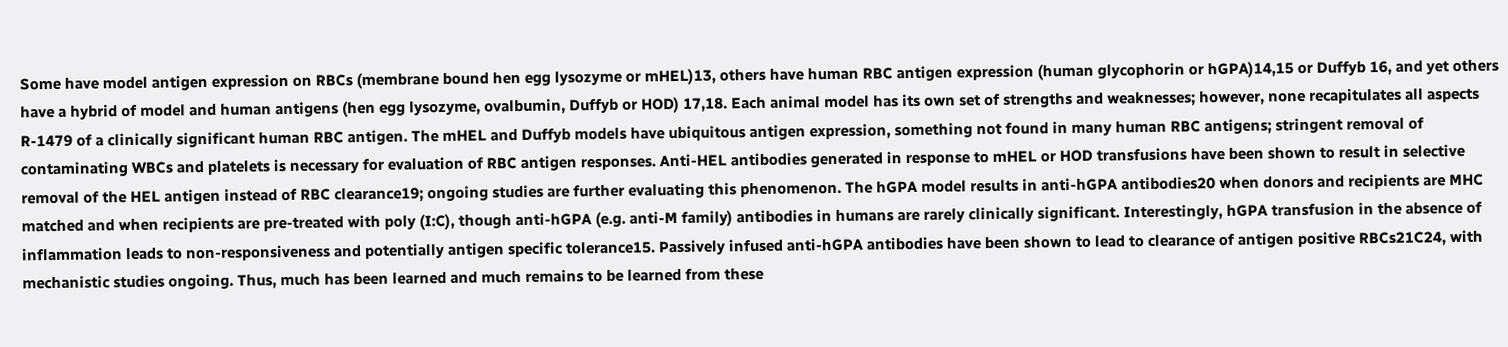Some have model antigen expression on RBCs (membrane bound hen egg lysozyme or mHEL)13, others have human RBC antigen expression (human glycophorin or hGPA)14,15 or Duffyb 16, and yet others have a hybrid of model and human antigens (hen egg lysozyme, ovalbumin, Duffyb or HOD) 17,18. Each animal model has its own set of strengths and weaknesses; however, none recapitulates all aspects R-1479 of a clinically significant human RBC antigen. The mHEL and Duffyb models have ubiquitous antigen expression, something not found in many human RBC antigens; stringent removal of contaminating WBCs and platelets is necessary for evaluation of RBC antigen responses. Anti-HEL antibodies generated in response to mHEL or HOD transfusions have been shown to result in selective removal of the HEL antigen instead of RBC clearance19; ongoing studies are further evaluating this phenomenon. The hGPA model results in anti-hGPA antibodies20 when donors and recipients are MHC matched and when recipients are pre-treated with poly (I:C), though anti-hGPA (e.g. anti-M family) antibodies in humans are rarely clinically significant. Interestingly, hGPA transfusion in the absence of inflammation leads to non-responsiveness and potentially antigen specific tolerance15. Passively infused anti-hGPA antibodies have been shown to lead to clearance of antigen positive RBCs21C24, with mechanistic studies ongoing. Thus, much has been learned and much remains to be learned from these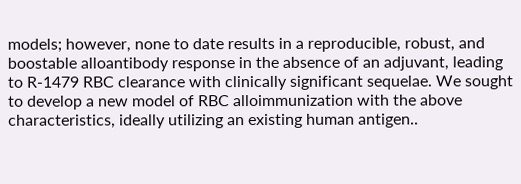models; however, none to date results in a reproducible, robust, and boostable alloantibody response in the absence of an adjuvant, leading to R-1479 RBC clearance with clinically significant sequelae. We sought to develop a new model of RBC alloimmunization with the above characteristics, ideally utilizing an existing human antigen..